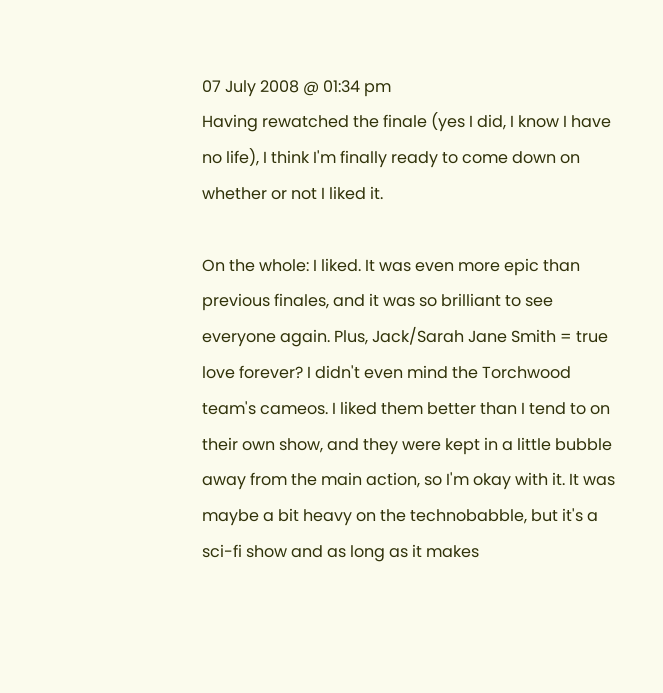07 July 2008 @ 01:34 pm
Having rewatched the finale (yes I did, I know I have no life), I think I'm finally ready to come down on whether or not I liked it.

On the whole: I liked. It was even more epic than previous finales, and it was so brilliant to see everyone again. Plus, Jack/Sarah Jane Smith = true love forever? I didn't even mind the Torchwood team's cameos. I liked them better than I tend to on their own show, and they were kept in a little bubble away from the main action, so I'm okay with it. It was maybe a bit heavy on the technobabble, but it's a sci-fi show and as long as it makes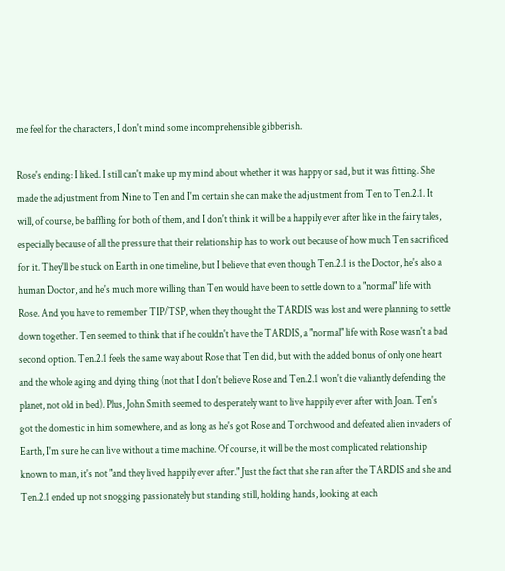me feel for the characters, I don't mind some incomprehensible gibberish.

Rose's ending: I liked. I still can't make up my mind about whether it was happy or sad, but it was fitting. She made the adjustment from Nine to Ten and I'm certain she can make the adjustment from Ten to Ten.2.1. It will, of course, be baffling for both of them, and I don't think it will be a happily ever after like in the fairy tales, especially because of all the pressure that their relationship has to work out because of how much Ten sacrificed for it. They'll be stuck on Earth in one timeline, but I believe that even though Ten.2.1 is the Doctor, he's also a human Doctor, and he's much more willing than Ten would have been to settle down to a "normal" life with Rose. And you have to remember TIP/TSP, when they thought the TARDIS was lost and were planning to settle down together. Ten seemed to think that if he couldn't have the TARDIS, a "normal" life with Rose wasn't a bad second option. Ten.2.1 feels the same way about Rose that Ten did, but with the added bonus of only one heart and the whole aging and dying thing (not that I don't believe Rose and Ten.2.1 won't die valiantly defending the planet, not old in bed). Plus, John Smith seemed to desperately want to live happily ever after with Joan. Ten's got the domestic in him somewhere, and as long as he's got Rose and Torchwood and defeated alien invaders of Earth, I'm sure he can live without a time machine. Of course, it will be the most complicated relationship known to man, it's not "and they lived happily ever after." Just the fact that she ran after the TARDIS and she and Ten.2.1 ended up not snogging passionately but standing still, holding hands, looking at each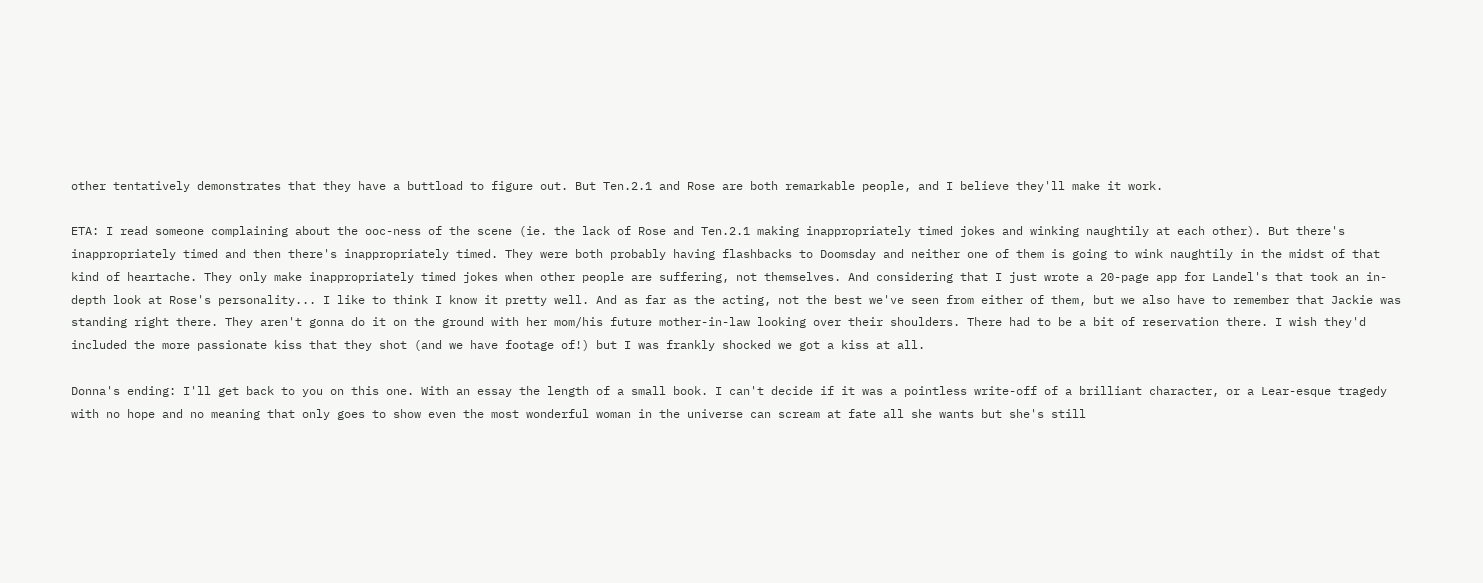other tentatively demonstrates that they have a buttload to figure out. But Ten.2.1 and Rose are both remarkable people, and I believe they'll make it work.

ETA: I read someone complaining about the ooc-ness of the scene (ie. the lack of Rose and Ten.2.1 making inappropriately timed jokes and winking naughtily at each other). But there's inappropriately timed and then there's inappropriately timed. They were both probably having flashbacks to Doomsday and neither one of them is going to wink naughtily in the midst of that kind of heartache. They only make inappropriately timed jokes when other people are suffering, not themselves. And considering that I just wrote a 20-page app for Landel's that took an in-depth look at Rose's personality... I like to think I know it pretty well. And as far as the acting, not the best we've seen from either of them, but we also have to remember that Jackie was standing right there. They aren't gonna do it on the ground with her mom/his future mother-in-law looking over their shoulders. There had to be a bit of reservation there. I wish they'd included the more passionate kiss that they shot (and we have footage of!) but I was frankly shocked we got a kiss at all.

Donna's ending: I'll get back to you on this one. With an essay the length of a small book. I can't decide if it was a pointless write-off of a brilliant character, or a Lear-esque tragedy with no hope and no meaning that only goes to show even the most wonderful woman in the universe can scream at fate all she wants but she's still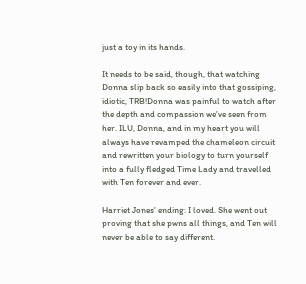just a toy in its hands.

It needs to be said, though, that watching Donna slip back so easily into that gossiping, idiotic, TRB!Donna was painful to watch after the depth and compassion we've seen from her. ILU, Donna, and in my heart you will always have revamped the chameleon circuit and rewritten your biology to turn yourself into a fully fledged Time Lady and travelled with Ten forever and ever.

Harriet Jones' ending: I loved. She went out proving that she pwns all things, and Ten will never be able to say different.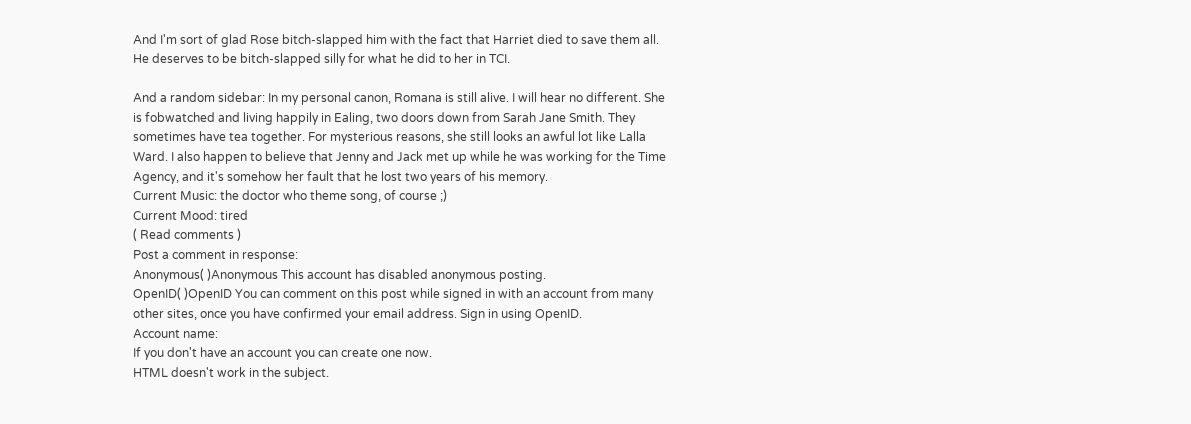And I'm sort of glad Rose bitch-slapped him with the fact that Harriet died to save them all. He deserves to be bitch-slapped silly for what he did to her in TCI.

And a random sidebar: In my personal canon, Romana is still alive. I will hear no different. She is fobwatched and living happily in Ealing, two doors down from Sarah Jane Smith. They sometimes have tea together. For mysterious reasons, she still looks an awful lot like Lalla Ward. I also happen to believe that Jenny and Jack met up while he was working for the Time Agency, and it's somehow her fault that he lost two years of his memory.
Current Music: the doctor who theme song, of course ;)
Current Mood: tired
( Read comments )
Post a comment in response:
Anonymous( )Anonymous This account has disabled anonymous posting.
OpenID( )OpenID You can comment on this post while signed in with an account from many other sites, once you have confirmed your email address. Sign in using OpenID.
Account name:
If you don't have an account you can create one now.
HTML doesn't work in the subject.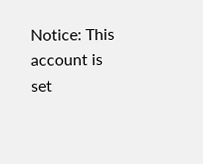Notice: This account is set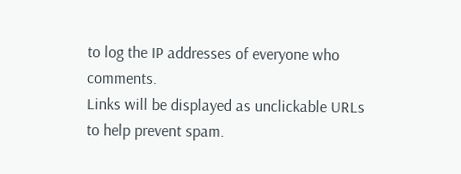to log the IP addresses of everyone who comments.
Links will be displayed as unclickable URLs to help prevent spam.